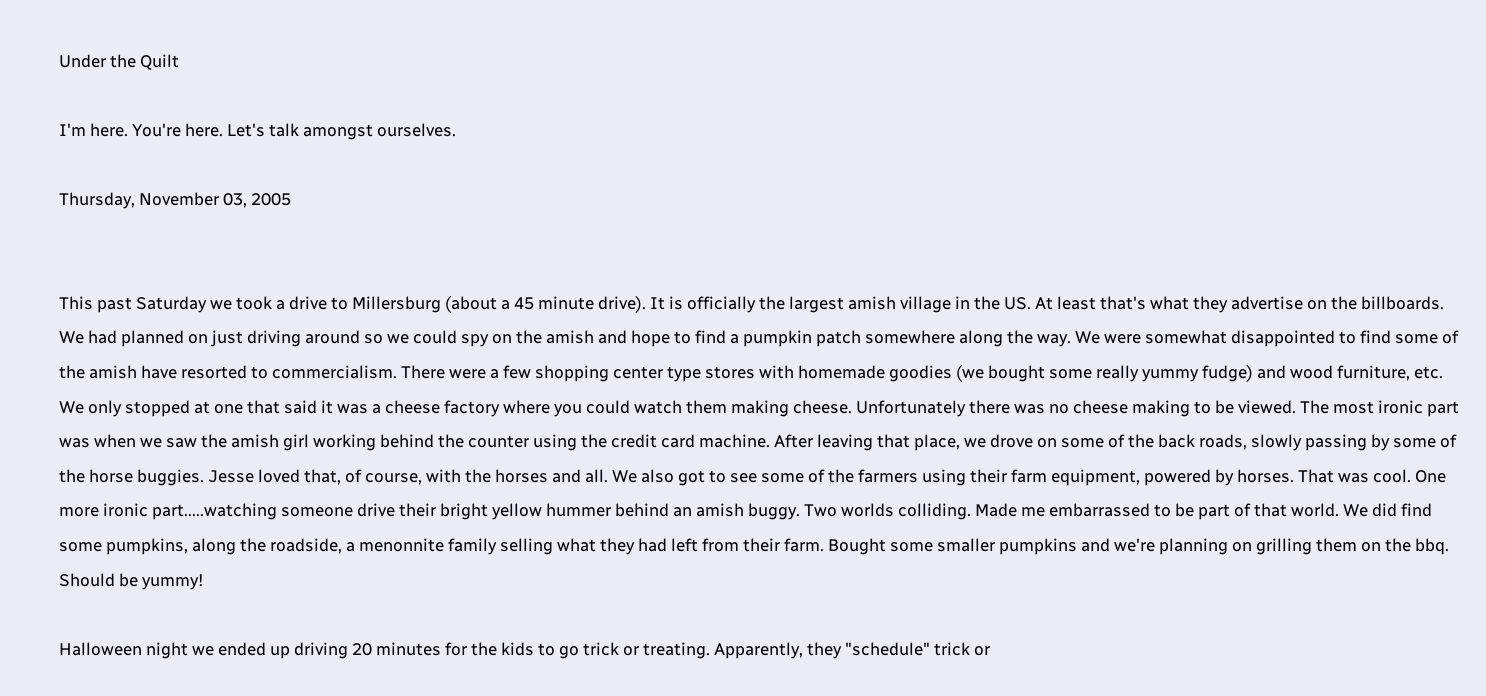Under the Quilt

I'm here. You're here. Let's talk amongst ourselves.

Thursday, November 03, 2005


This past Saturday we took a drive to Millersburg (about a 45 minute drive). It is officially the largest amish village in the US. At least that's what they advertise on the billboards. We had planned on just driving around so we could spy on the amish and hope to find a pumpkin patch somewhere along the way. We were somewhat disappointed to find some of the amish have resorted to commercialism. There were a few shopping center type stores with homemade goodies (we bought some really yummy fudge) and wood furniture, etc. We only stopped at one that said it was a cheese factory where you could watch them making cheese. Unfortunately there was no cheese making to be viewed. The most ironic part was when we saw the amish girl working behind the counter using the credit card machine. After leaving that place, we drove on some of the back roads, slowly passing by some of the horse buggies. Jesse loved that, of course, with the horses and all. We also got to see some of the farmers using their farm equipment, powered by horses. That was cool. One more ironic part.....watching someone drive their bright yellow hummer behind an amish buggy. Two worlds colliding. Made me embarrassed to be part of that world. We did find some pumpkins, along the roadside, a menonnite family selling what they had left from their farm. Bought some smaller pumpkins and we're planning on grilling them on the bbq. Should be yummy!

Halloween night we ended up driving 20 minutes for the kids to go trick or treating. Apparently, they "schedule" trick or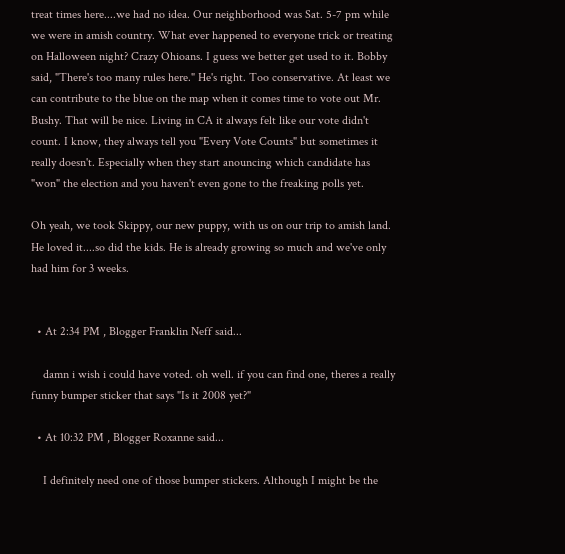treat times here....we had no idea. Our neighborhood was Sat. 5-7 pm while we were in amish country. What ever happened to everyone trick or treating on Halloween night? Crazy Ohioans. I guess we better get used to it. Bobby said, "There's too many rules here." He's right. Too conservative. At least we can contribute to the blue on the map when it comes time to vote out Mr. Bushy. That will be nice. Living in CA it always felt like our vote didn't count. I know, they always tell you "Every Vote Counts" but sometimes it really doesn't. Especially when they start anouncing which candidate has "won" the election and you haven't even gone to the freaking polls yet.

Oh yeah, we took Skippy, our new puppy, with us on our trip to amish land. He loved it....so did the kids. He is already growing so much and we've only had him for 3 weeks.


  • At 2:34 PM , Blogger Franklin Neff said...

    damn i wish i could have voted. oh well. if you can find one, theres a really funny bumper sticker that says "Is it 2008 yet?"

  • At 10:32 PM , Blogger Roxanne said...

    I definitely need one of those bumper stickers. Although I might be the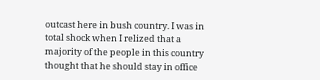outcast here in bush country. I was in total shock when I relized that a majority of the people in this country thought that he should stay in office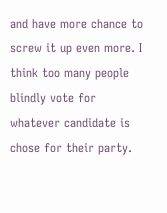and have more chance to screw it up even more. I think too many people blindly vote for whatever candidate is chose for their party.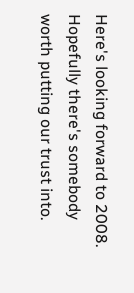Here's looking forward to 2008. Hopefully there's somebody worth putting our trust into.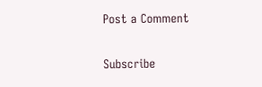Post a Comment

Subscribe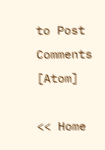to Post Comments [Atom]

<< Home